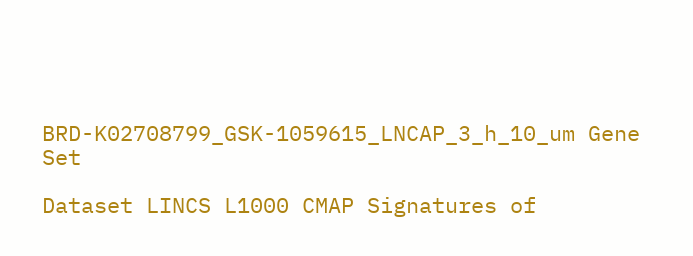BRD-K02708799_GSK-1059615_LNCAP_3_h_10_um Gene Set

Dataset LINCS L1000 CMAP Signatures of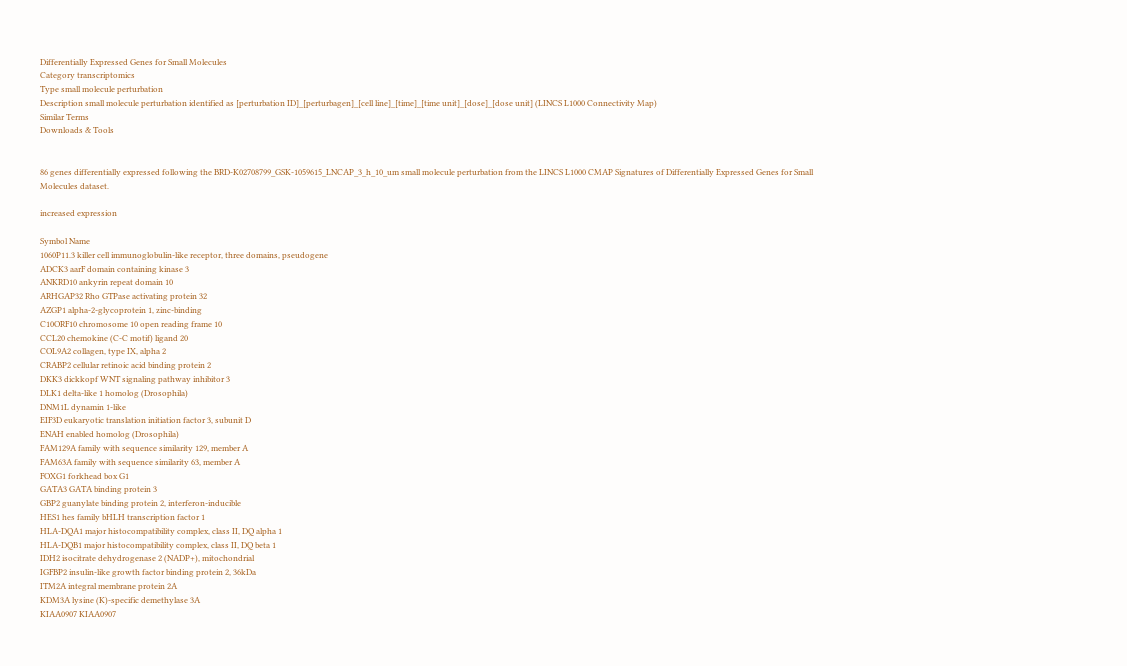Differentially Expressed Genes for Small Molecules
Category transcriptomics
Type small molecule perturbation
Description small molecule perturbation identified as [perturbation ID]_[perturbagen]_[cell line]_[time]_[time unit]_[dose]_[dose unit] (LINCS L1000 Connectivity Map)
Similar Terms
Downloads & Tools


86 genes differentially expressed following the BRD-K02708799_GSK-1059615_LNCAP_3_h_10_um small molecule perturbation from the LINCS L1000 CMAP Signatures of Differentially Expressed Genes for Small Molecules dataset.

increased expression

Symbol Name
1060P11.3 killer cell immunoglobulin-like receptor, three domains, pseudogene
ADCK3 aarF domain containing kinase 3
ANKRD10 ankyrin repeat domain 10
ARHGAP32 Rho GTPase activating protein 32
AZGP1 alpha-2-glycoprotein 1, zinc-binding
C10ORF10 chromosome 10 open reading frame 10
CCL20 chemokine (C-C motif) ligand 20
COL9A2 collagen, type IX, alpha 2
CRABP2 cellular retinoic acid binding protein 2
DKK3 dickkopf WNT signaling pathway inhibitor 3
DLK1 delta-like 1 homolog (Drosophila)
DNM1L dynamin 1-like
EIF3D eukaryotic translation initiation factor 3, subunit D
ENAH enabled homolog (Drosophila)
FAM129A family with sequence similarity 129, member A
FAM63A family with sequence similarity 63, member A
FOXG1 forkhead box G1
GATA3 GATA binding protein 3
GBP2 guanylate binding protein 2, interferon-inducible
HES1 hes family bHLH transcription factor 1
HLA-DQA1 major histocompatibility complex, class II, DQ alpha 1
HLA-DQB1 major histocompatibility complex, class II, DQ beta 1
IDH2 isocitrate dehydrogenase 2 (NADP+), mitochondrial
IGFBP2 insulin-like growth factor binding protein 2, 36kDa
ITM2A integral membrane protein 2A
KDM3A lysine (K)-specific demethylase 3A
KIAA0907 KIAA0907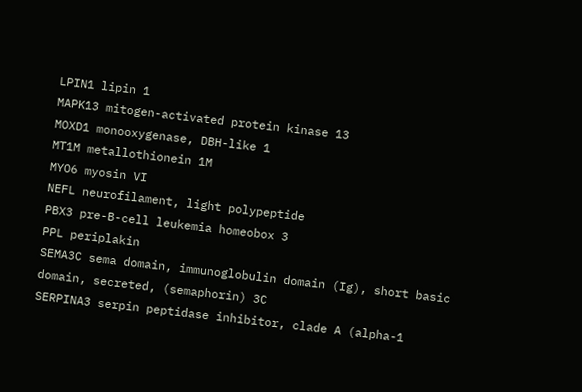LPIN1 lipin 1
MAPK13 mitogen-activated protein kinase 13
MOXD1 monooxygenase, DBH-like 1
MT1M metallothionein 1M
MYO6 myosin VI
NEFL neurofilament, light polypeptide
PBX3 pre-B-cell leukemia homeobox 3
PPL periplakin
SEMA3C sema domain, immunoglobulin domain (Ig), short basic domain, secreted, (semaphorin) 3C
SERPINA3 serpin peptidase inhibitor, clade A (alpha-1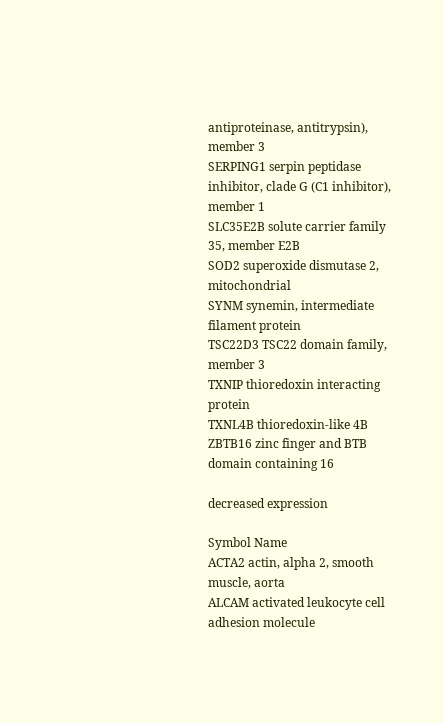antiproteinase, antitrypsin), member 3
SERPING1 serpin peptidase inhibitor, clade G (C1 inhibitor), member 1
SLC35E2B solute carrier family 35, member E2B
SOD2 superoxide dismutase 2, mitochondrial
SYNM synemin, intermediate filament protein
TSC22D3 TSC22 domain family, member 3
TXNIP thioredoxin interacting protein
TXNL4B thioredoxin-like 4B
ZBTB16 zinc finger and BTB domain containing 16

decreased expression

Symbol Name
ACTA2 actin, alpha 2, smooth muscle, aorta
ALCAM activated leukocyte cell adhesion molecule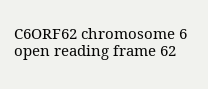C6ORF62 chromosome 6 open reading frame 62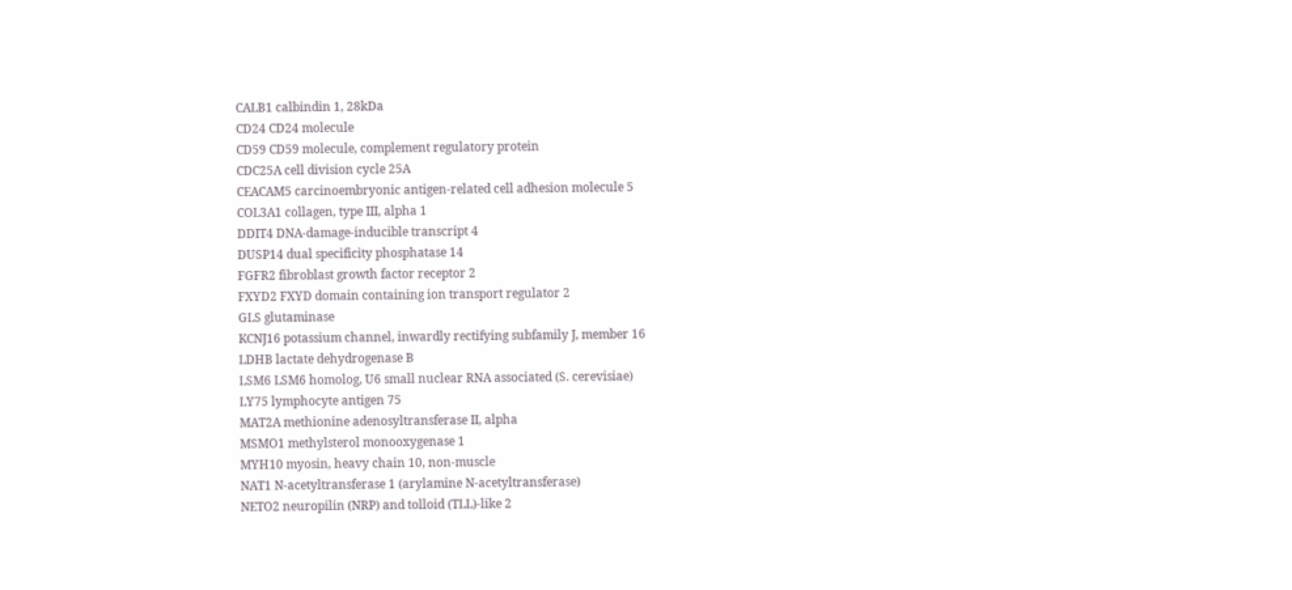CALB1 calbindin 1, 28kDa
CD24 CD24 molecule
CD59 CD59 molecule, complement regulatory protein
CDC25A cell division cycle 25A
CEACAM5 carcinoembryonic antigen-related cell adhesion molecule 5
COL3A1 collagen, type III, alpha 1
DDIT4 DNA-damage-inducible transcript 4
DUSP14 dual specificity phosphatase 14
FGFR2 fibroblast growth factor receptor 2
FXYD2 FXYD domain containing ion transport regulator 2
GLS glutaminase
KCNJ16 potassium channel, inwardly rectifying subfamily J, member 16
LDHB lactate dehydrogenase B
LSM6 LSM6 homolog, U6 small nuclear RNA associated (S. cerevisiae)
LY75 lymphocyte antigen 75
MAT2A methionine adenosyltransferase II, alpha
MSMO1 methylsterol monooxygenase 1
MYH10 myosin, heavy chain 10, non-muscle
NAT1 N-acetyltransferase 1 (arylamine N-acetyltransferase)
NETO2 neuropilin (NRP) and tolloid (TLL)-like 2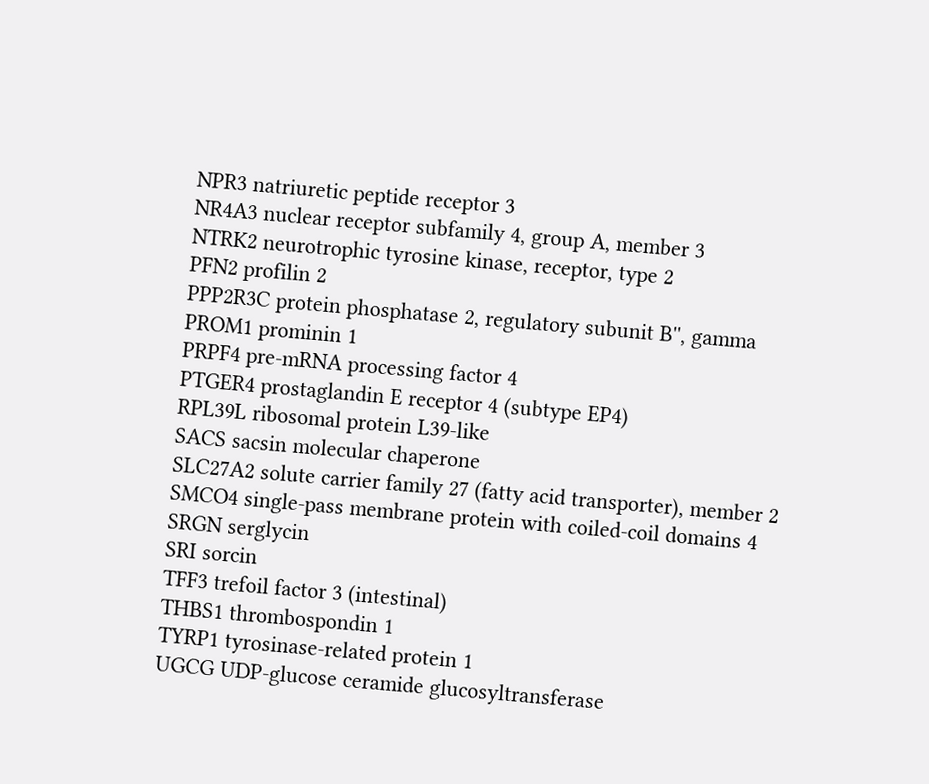NPR3 natriuretic peptide receptor 3
NR4A3 nuclear receptor subfamily 4, group A, member 3
NTRK2 neurotrophic tyrosine kinase, receptor, type 2
PFN2 profilin 2
PPP2R3C protein phosphatase 2, regulatory subunit B'', gamma
PROM1 prominin 1
PRPF4 pre-mRNA processing factor 4
PTGER4 prostaglandin E receptor 4 (subtype EP4)
RPL39L ribosomal protein L39-like
SACS sacsin molecular chaperone
SLC27A2 solute carrier family 27 (fatty acid transporter), member 2
SMCO4 single-pass membrane protein with coiled-coil domains 4
SRGN serglycin
SRI sorcin
TFF3 trefoil factor 3 (intestinal)
THBS1 thrombospondin 1
TYRP1 tyrosinase-related protein 1
UGCG UDP-glucose ceramide glucosyltransferase